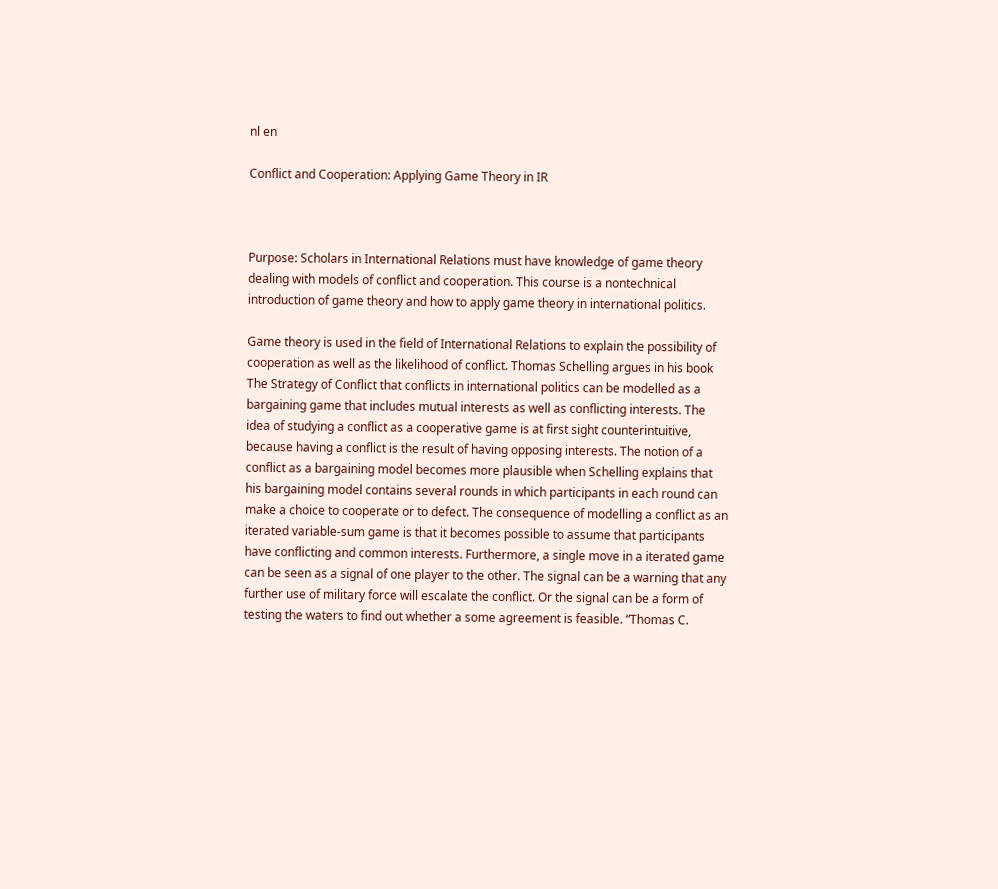nl en

Conflict and Cooperation: Applying Game Theory in IR



Purpose: Scholars in International Relations must have knowledge of game theory dealing with models of conflict and cooperation. This course is a nontechnical introduction of game theory and how to apply game theory in international politics.

Game theory is used in the field of International Relations to explain the possibility of cooperation as well as the likelihood of conflict. Thomas Schelling argues in his book The Strategy of Conflict that conflicts in international politics can be modelled as a bargaining game that includes mutual interests as well as conflicting interests. The idea of studying a conflict as a cooperative game is at first sight counterintuitive, because having a conflict is the result of having opposing interests. The notion of a conflict as a bargaining model becomes more plausible when Schelling explains that his bargaining model contains several rounds in which participants in each round can make a choice to cooperate or to defect. The consequence of modelling a conflict as an iterated variable-sum game is that it becomes possible to assume that participants have conflicting and common interests. Furthermore, a single move in a iterated game can be seen as a signal of one player to the other. The signal can be a warning that any further use of military force will escalate the conflict. Or the signal can be a form of testing the waters to find out whether a some agreement is feasible. “Thomas C.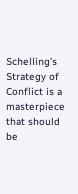Schelling’s Strategy of Conflict is a masterpiece that should be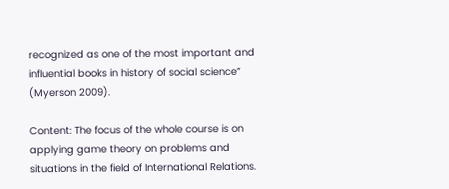recognized as one of the most important and influential books in history of social science” (Myerson 2009).

Content: The focus of the whole course is on applying game theory on problems and situations in the field of International Relations.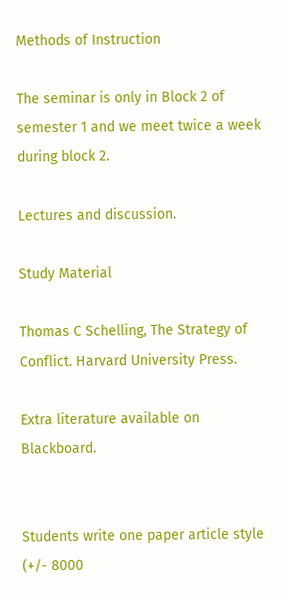Methods of Instruction

The seminar is only in Block 2 of semester 1 and we meet twice a week during block 2.

Lectures and discussion.

Study Material

Thomas C Schelling, The Strategy of Conflict. Harvard University Press.

Extra literature available on Blackboard.


Students write one paper article style (+/- 8000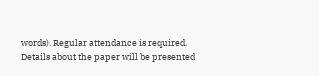words). Regular attendance is required.
Details about the paper will be presented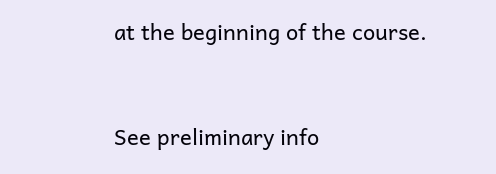at the beginning of the course.


See preliminary info